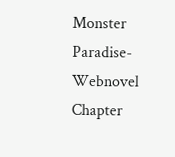Monster Paradise-Webnovel Chapter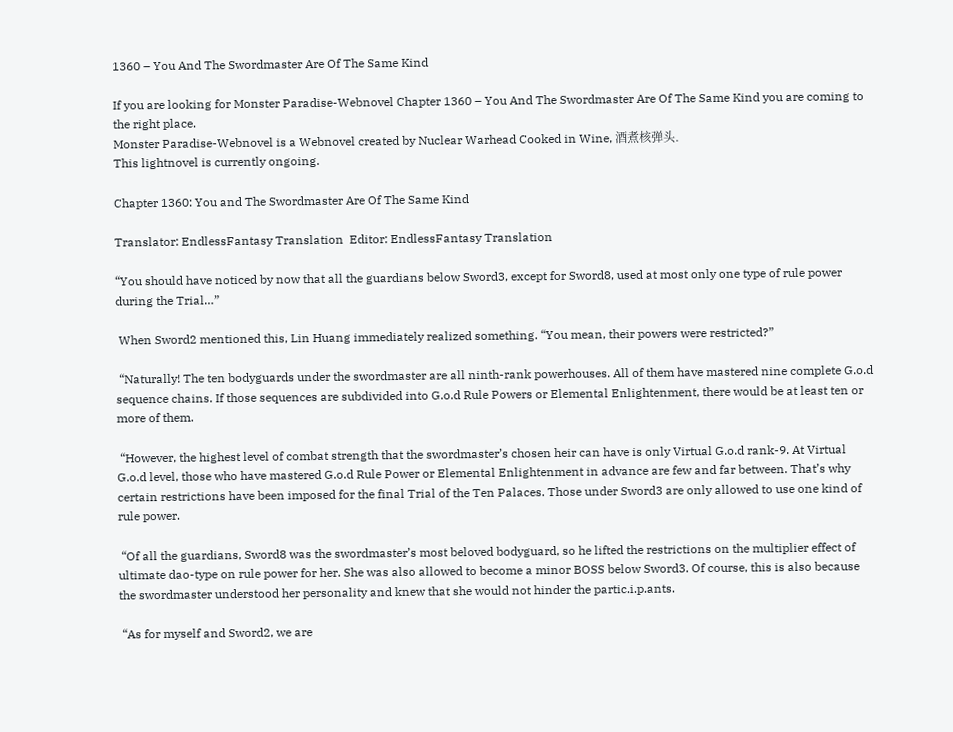1360 – You And The Swordmaster Are Of The Same Kind

If you are looking for Monster Paradise-Webnovel Chapter 1360 – You And The Swordmaster Are Of The Same Kind you are coming to the right place.
Monster Paradise-Webnovel is a Webnovel created by Nuclear Warhead Cooked in Wine, 酒煮核弹头.
This lightnovel is currently ongoing.

Chapter 1360: You and The Swordmaster Are Of The Same Kind

Translator: EndlessFantasy Translation  Editor: EndlessFantasy Translation

“You should have noticed by now that all the guardians below Sword3, except for Sword8, used at most only one type of rule power during the Trial…”

 When Sword2 mentioned this, Lin Huang immediately realized something. “You mean, their powers were restricted?”

 “Naturally! The ten bodyguards under the swordmaster are all ninth-rank powerhouses. All of them have mastered nine complete G.o.d sequence chains. If those sequences are subdivided into G.o.d Rule Powers or Elemental Enlightenment, there would be at least ten or more of them.

 “However, the highest level of combat strength that the swordmaster’s chosen heir can have is only Virtual G.o.d rank-9. At Virtual G.o.d level, those who have mastered G.o.d Rule Power or Elemental Enlightenment in advance are few and far between. That’s why certain restrictions have been imposed for the final Trial of the Ten Palaces. Those under Sword3 are only allowed to use one kind of rule power.

 “Of all the guardians, Sword8 was the swordmaster’s most beloved bodyguard, so he lifted the restrictions on the multiplier effect of ultimate dao-type on rule power for her. She was also allowed to become a minor BOSS below Sword3. Of course, this is also because the swordmaster understood her personality and knew that she would not hinder the partic.i.p.ants.

 “As for myself and Sword2, we are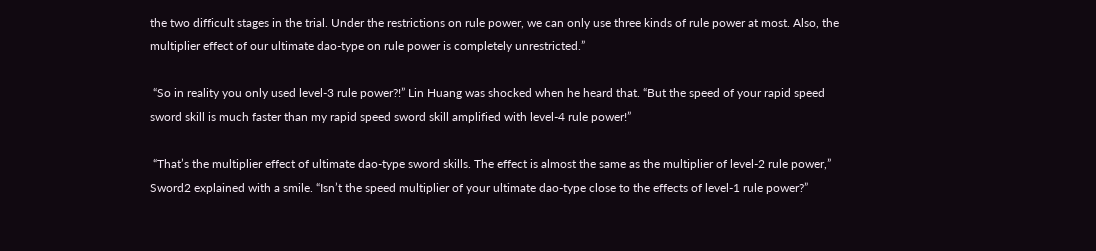the two difficult stages in the trial. Under the restrictions on rule power, we can only use three kinds of rule power at most. Also, the multiplier effect of our ultimate dao-type on rule power is completely unrestricted.”

 “So in reality you only used level-3 rule power?!” Lin Huang was shocked when he heard that. “But the speed of your rapid speed sword skill is much faster than my rapid speed sword skill amplified with level-4 rule power!”

 “That’s the multiplier effect of ultimate dao-type sword skills. The effect is almost the same as the multiplier of level-2 rule power,” Sword2 explained with a smile. “Isn’t the speed multiplier of your ultimate dao-type close to the effects of level-1 rule power?”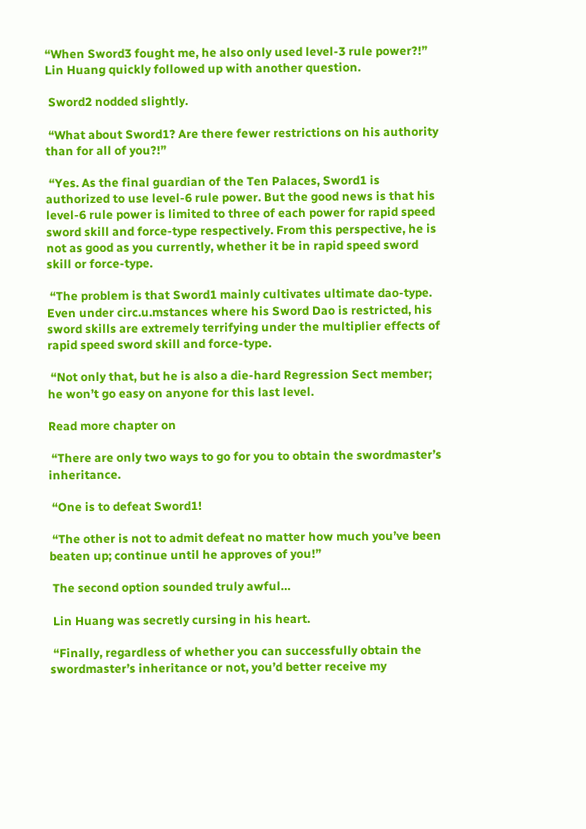“When Sword3 fought me, he also only used level-3 rule power?!” Lin Huang quickly followed up with another question.

 Sword2 nodded slightly.

 “What about Sword1? Are there fewer restrictions on his authority than for all of you?!”

 “Yes. As the final guardian of the Ten Palaces, Sword1 is authorized to use level-6 rule power. But the good news is that his level-6 rule power is limited to three of each power for rapid speed sword skill and force-type respectively. From this perspective, he is not as good as you currently, whether it be in rapid speed sword skill or force-type.

 “The problem is that Sword1 mainly cultivates ultimate dao-type. Even under circ.u.mstances where his Sword Dao is restricted, his sword skills are extremely terrifying under the multiplier effects of rapid speed sword skill and force-type.

 “Not only that, but he is also a die-hard Regression Sect member; he won’t go easy on anyone for this last level.

Read more chapter on

 “There are only two ways to go for you to obtain the swordmaster’s inheritance.

 “One is to defeat Sword1!

 “The other is not to admit defeat no matter how much you’ve been beaten up; continue until he approves of you!”

 The second option sounded truly awful…

 Lin Huang was secretly cursing in his heart.

 “Finally, regardless of whether you can successfully obtain the swordmaster’s inheritance or not, you’d better receive my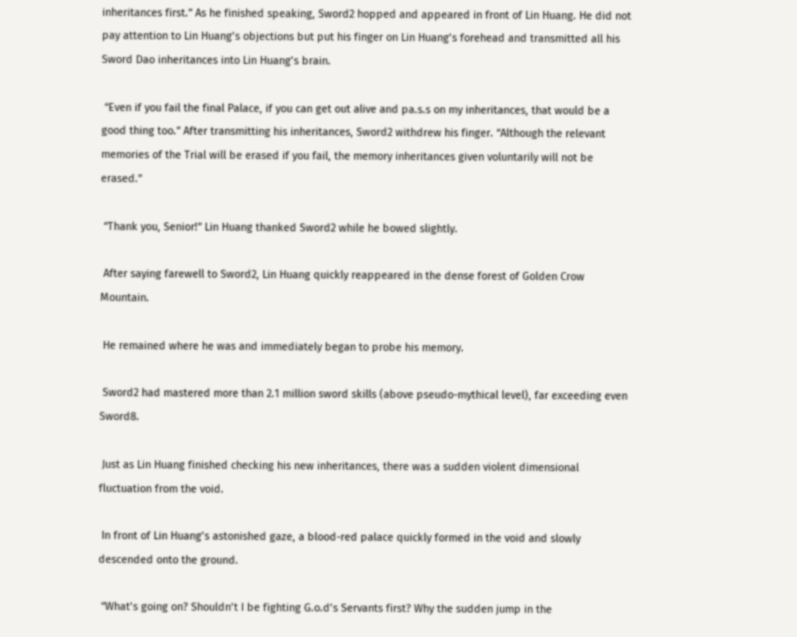inheritances first.” As he finished speaking, Sword2 hopped and appeared in front of Lin Huang. He did not pay attention to Lin Huang’s objections but put his finger on Lin Huang’s forehead and transmitted all his Sword Dao inheritances into Lin Huang’s brain.

 “Even if you fail the final Palace, if you can get out alive and pa.s.s on my inheritances, that would be a good thing too.” After transmitting his inheritances, Sword2 withdrew his finger. “Although the relevant memories of the Trial will be erased if you fail, the memory inheritances given voluntarily will not be erased.”

 “Thank you, Senior!” Lin Huang thanked Sword2 while he bowed slightly.

 After saying farewell to Sword2, Lin Huang quickly reappeared in the dense forest of Golden Crow Mountain.

 He remained where he was and immediately began to probe his memory.

 Sword2 had mastered more than 2.1 million sword skills (above pseudo-mythical level), far exceeding even Sword8.

 Just as Lin Huang finished checking his new inheritances, there was a sudden violent dimensional fluctuation from the void.

 In front of Lin Huang’s astonished gaze, a blood-red palace quickly formed in the void and slowly descended onto the ground.

 “What’s going on? Shouldn’t I be fighting G.o.d’s Servants first? Why the sudden jump in the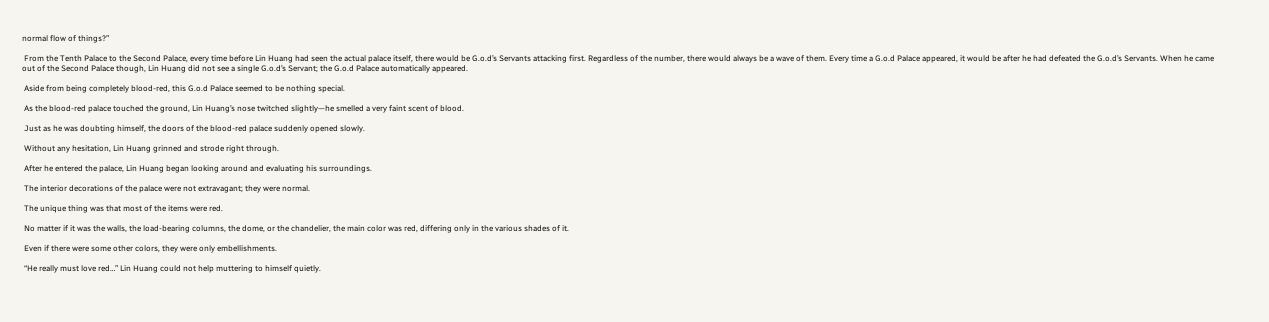normal flow of things?”

 From the Tenth Palace to the Second Palace, every time before Lin Huang had seen the actual palace itself, there would be G.o.d’s Servants attacking first. Regardless of the number, there would always be a wave of them. Every time a G.o.d Palace appeared, it would be after he had defeated the G.o.d’s Servants. When he came out of the Second Palace though, Lin Huang did not see a single G.o.d’s Servant; the G.o.d Palace automatically appeared.

 Aside from being completely blood-red, this G.o.d Palace seemed to be nothing special.

 As the blood-red palace touched the ground, Lin Huang’s nose twitched slightly—he smelled a very faint scent of blood.

 Just as he was doubting himself, the doors of the blood-red palace suddenly opened slowly.

 Without any hesitation, Lin Huang grinned and strode right through.

 After he entered the palace, Lin Huang began looking around and evaluating his surroundings.

 The interior decorations of the palace were not extravagant; they were normal.

 The unique thing was that most of the items were red.

 No matter if it was the walls, the load-bearing columns, the dome, or the chandelier, the main color was red, differing only in the various shades of it.

 Even if there were some other colors, they were only embellishments.

 “He really must love red…” Lin Huang could not help muttering to himself quietly.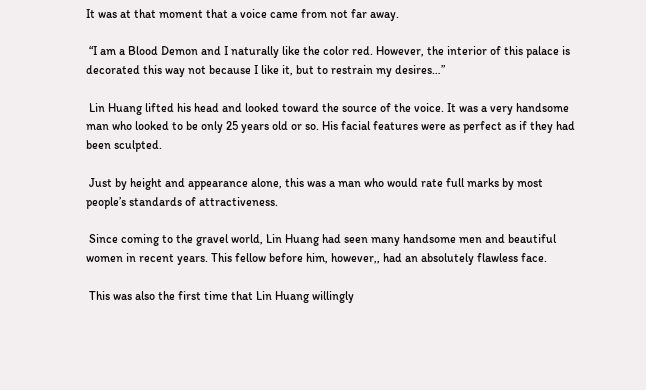It was at that moment that a voice came from not far away.

 “I am a Blood Demon and I naturally like the color red. However, the interior of this palace is decorated this way not because I like it, but to restrain my desires…”

 Lin Huang lifted his head and looked toward the source of the voice. It was a very handsome man who looked to be only 25 years old or so. His facial features were as perfect as if they had been sculpted.

 Just by height and appearance alone, this was a man who would rate full marks by most people’s standards of attractiveness.

 Since coming to the gravel world, Lin Huang had seen many handsome men and beautiful women in recent years. This fellow before him, however,, had an absolutely flawless face.

 This was also the first time that Lin Huang willingly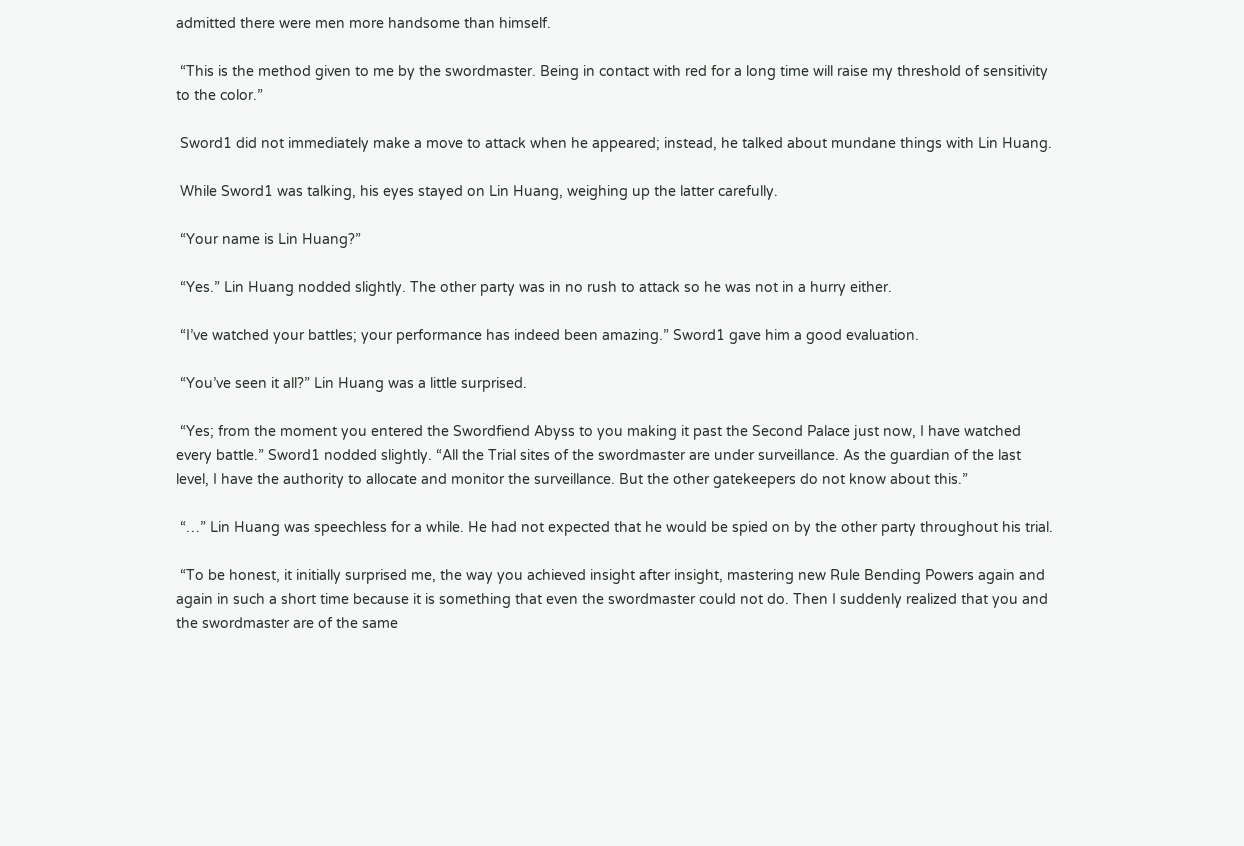admitted there were men more handsome than himself.

 “This is the method given to me by the swordmaster. Being in contact with red for a long time will raise my threshold of sensitivity to the color.”

 Sword1 did not immediately make a move to attack when he appeared; instead, he talked about mundane things with Lin Huang.

 While Sword1 was talking, his eyes stayed on Lin Huang, weighing up the latter carefully.

 “Your name is Lin Huang?”

 “Yes.” Lin Huang nodded slightly. The other party was in no rush to attack so he was not in a hurry either.

 “I’ve watched your battles; your performance has indeed been amazing.” Sword1 gave him a good evaluation.

 “You’ve seen it all?” Lin Huang was a little surprised.

 “Yes; from the moment you entered the Swordfiend Abyss to you making it past the Second Palace just now, I have watched every battle.” Sword1 nodded slightly. “All the Trial sites of the swordmaster are under surveillance. As the guardian of the last level, I have the authority to allocate and monitor the surveillance. But the other gatekeepers do not know about this.”

 “…” Lin Huang was speechless for a while. He had not expected that he would be spied on by the other party throughout his trial.

 “To be honest, it initially surprised me, the way you achieved insight after insight, mastering new Rule Bending Powers again and again in such a short time because it is something that even the swordmaster could not do. Then I suddenly realized that you and the swordmaster are of the same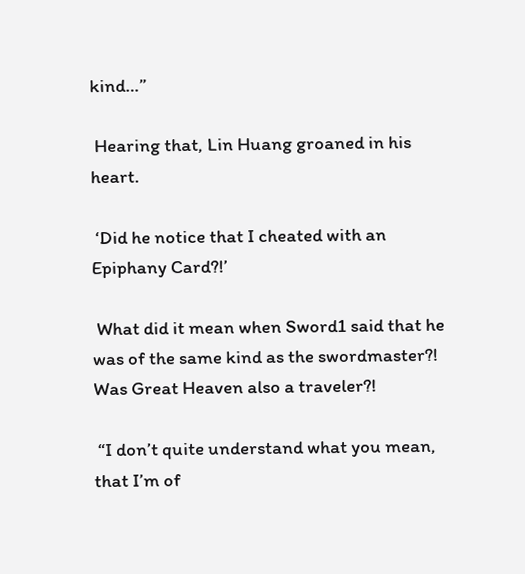kind…”

 Hearing that, Lin Huang groaned in his heart.

 ‘Did he notice that I cheated with an Epiphany Card?!’

 What did it mean when Sword1 said that he was of the same kind as the swordmaster?! Was Great Heaven also a traveler?!

 “I don’t quite understand what you mean, that I’m of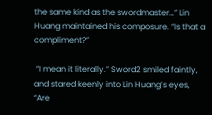the same kind as the swordmaster…” Lin Huang maintained his composure. “Is that a compliment?”

 “I mean it literally.” Sword2 smiled faintly, and stared keenly into Lin Huang’s eyes, “Are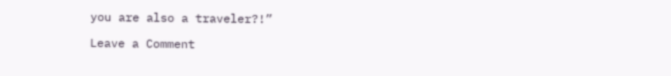you are also a traveler?!”

Leave a Comment